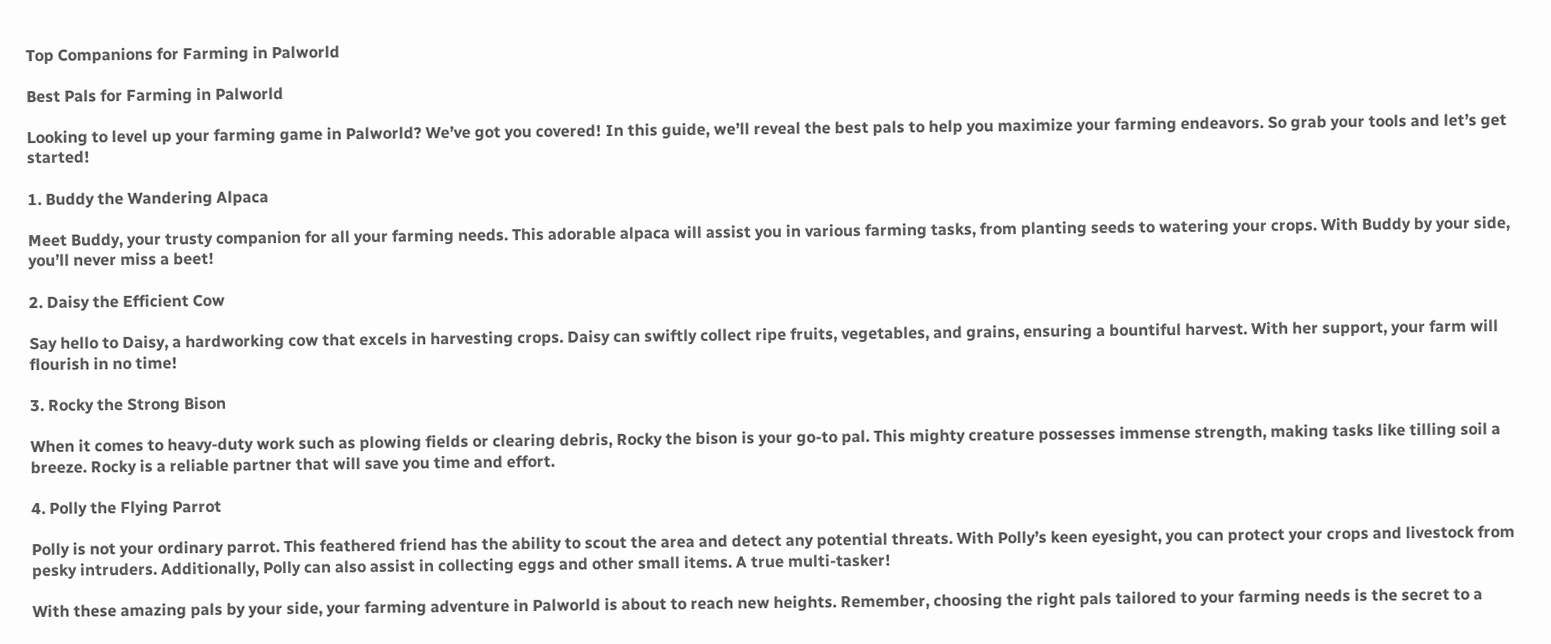Top Companions for Farming in Palworld

Best Pals for Farming in Palworld

Looking to level up your farming game in Palworld? We’ve got you covered! In this guide, we’ll reveal the best pals to help you maximize your farming endeavors. So grab your tools and let’s get started!

1. Buddy the Wandering Alpaca

Meet Buddy, your trusty companion for all your farming needs. This adorable alpaca will assist you in various farming tasks, from planting seeds to watering your crops. With Buddy by your side, you’ll never miss a beet!

2. Daisy the Efficient Cow

Say hello to Daisy, a hardworking cow that excels in harvesting crops. Daisy can swiftly collect ripe fruits, vegetables, and grains, ensuring a bountiful harvest. With her support, your farm will flourish in no time!

3. Rocky the Strong Bison

When it comes to heavy-duty work such as plowing fields or clearing debris, Rocky the bison is your go-to pal. This mighty creature possesses immense strength, making tasks like tilling soil a breeze. Rocky is a reliable partner that will save you time and effort.

4. Polly the Flying Parrot

Polly is not your ordinary parrot. This feathered friend has the ability to scout the area and detect any potential threats. With Polly’s keen eyesight, you can protect your crops and livestock from pesky intruders. Additionally, Polly can also assist in collecting eggs and other small items. A true multi-tasker!

With these amazing pals by your side, your farming adventure in Palworld is about to reach new heights. Remember, choosing the right pals tailored to your farming needs is the secret to a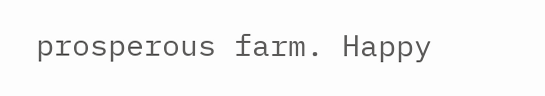prosperous farm. Happy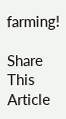farming!

Share This Article